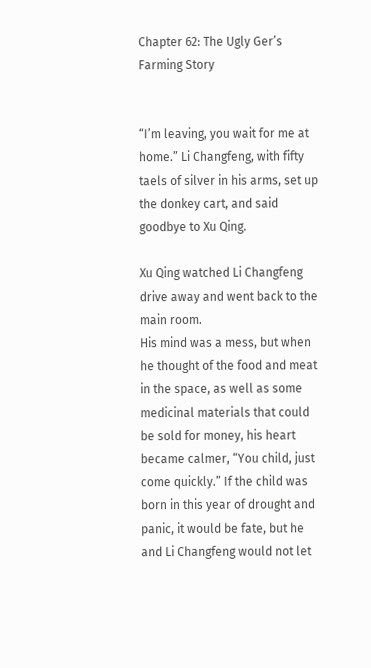Chapter 62: The Ugly Ger’s Farming Story


“I’m leaving, you wait for me at home.” Li Changfeng, with fifty taels of silver in his arms, set up the donkey cart, and said goodbye to Xu Qing.

Xu Qing watched Li Changfeng drive away and went back to the main room.
His mind was a mess, but when he thought of the food and meat in the space, as well as some medicinal materials that could be sold for money, his heart became calmer, “You child, just come quickly.” If the child was born in this year of drought and panic, it would be fate, but he and Li Changfeng would not let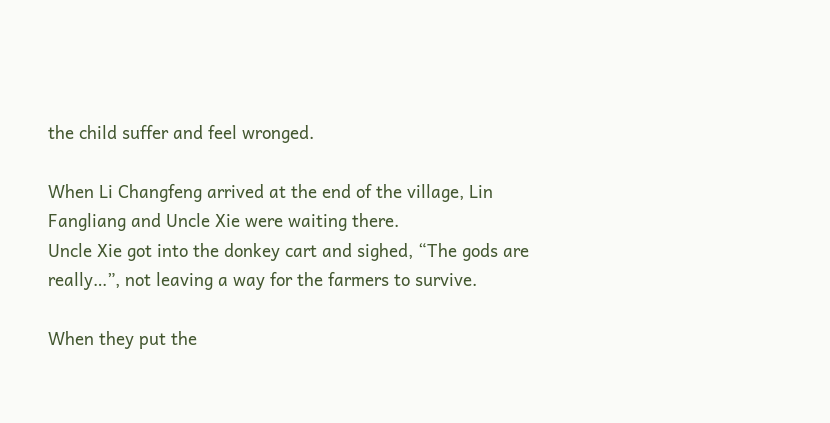the child suffer and feel wronged.

When Li Changfeng arrived at the end of the village, Lin Fangliang and Uncle Xie were waiting there.
Uncle Xie got into the donkey cart and sighed, “The gods are really…”, not leaving a way for the farmers to survive.

When they put the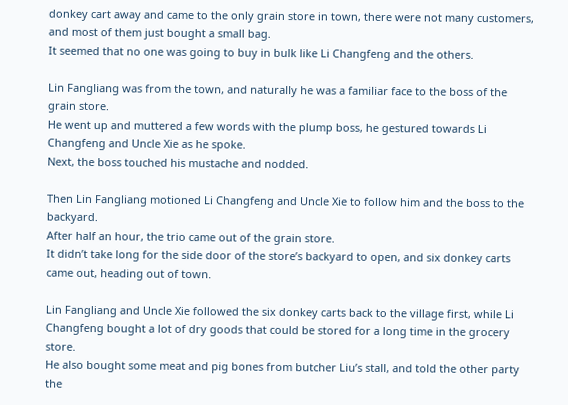donkey cart away and came to the only grain store in town, there were not many customers, and most of them just bought a small bag.
It seemed that no one was going to buy in bulk like Li Changfeng and the others.

Lin Fangliang was from the town, and naturally he was a familiar face to the boss of the grain store.
He went up and muttered a few words with the plump boss, he gestured towards Li Changfeng and Uncle Xie as he spoke.
Next, the boss touched his mustache and nodded.

Then Lin Fangliang motioned Li Changfeng and Uncle Xie to follow him and the boss to the backyard.
After half an hour, the trio came out of the grain store.
It didn’t take long for the side door of the store’s backyard to open, and six donkey carts came out, heading out of town.

Lin Fangliang and Uncle Xie followed the six donkey carts back to the village first, while Li Changfeng bought a lot of dry goods that could be stored for a long time in the grocery store.
He also bought some meat and pig bones from butcher Liu’s stall, and told the other party the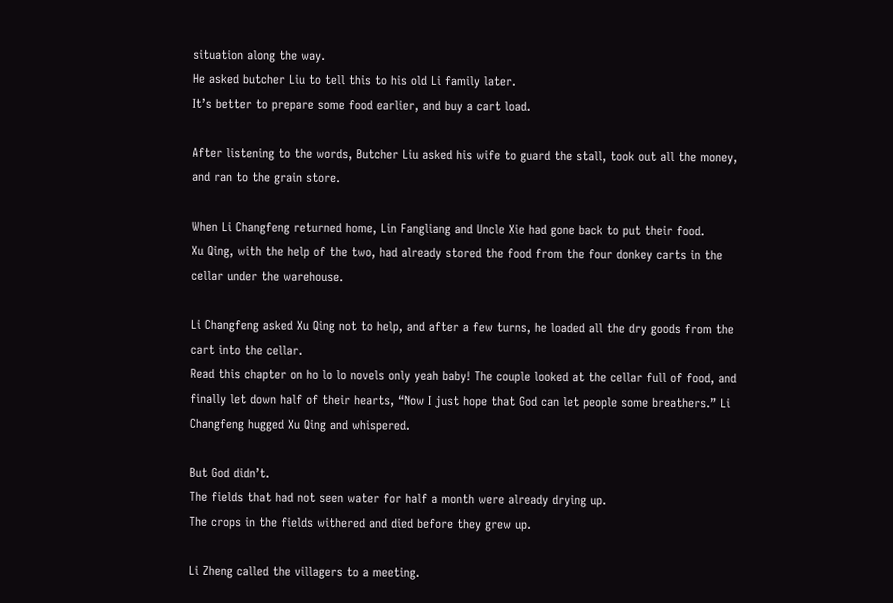situation along the way.
He asked butcher Liu to tell this to his old Li family later.
It’s better to prepare some food earlier, and buy a cart load.

After listening to the words, Butcher Liu asked his wife to guard the stall, took out all the money, and ran to the grain store.

When Li Changfeng returned home, Lin Fangliang and Uncle Xie had gone back to put their food.
Xu Qing, with the help of the two, had already stored the food from the four donkey carts in the cellar under the warehouse.

Li Changfeng asked Xu Qing not to help, and after a few turns, he loaded all the dry goods from the cart into the cellar.
Read this chapter on ho lo lo novels only yeah baby! The couple looked at the cellar full of food, and finally let down half of their hearts, “Now I just hope that God can let people some breathers.” Li Changfeng hugged Xu Qing and whispered.

But God didn’t.
The fields that had not seen water for half a month were already drying up.
The crops in the fields withered and died before they grew up.

Li Zheng called the villagers to a meeting.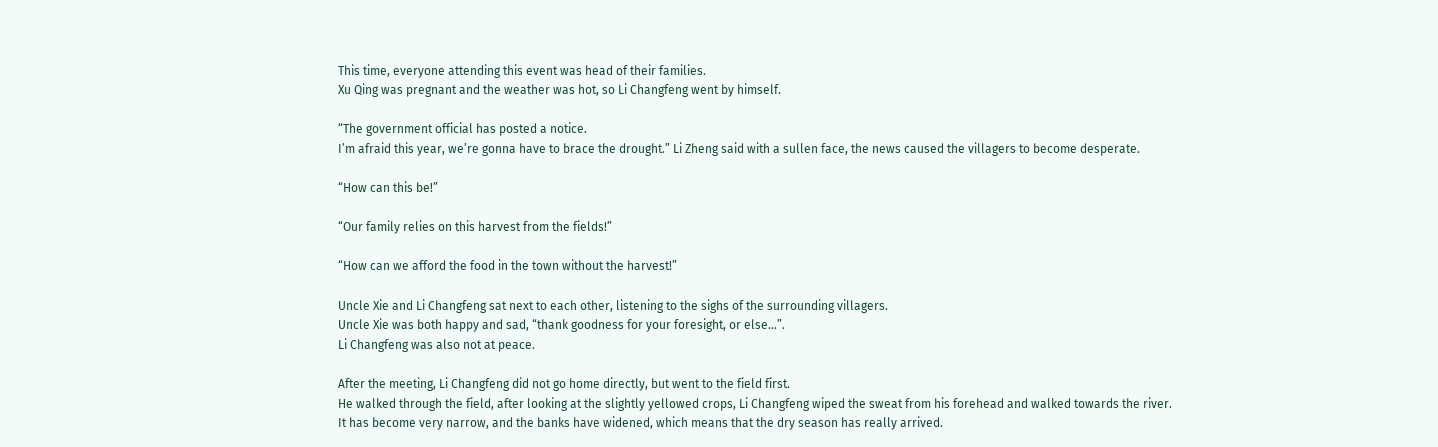This time, everyone attending this event was head of their families.
Xu Qing was pregnant and the weather was hot, so Li Changfeng went by himself.

“The government official has posted a notice.
I’m afraid this year, we’re gonna have to brace the drought.” Li Zheng said with a sullen face, the news caused the villagers to become desperate.

“How can this be!”

“Our family relies on this harvest from the fields!”

“How can we afford the food in the town without the harvest!”

Uncle Xie and Li Changfeng sat next to each other, listening to the sighs of the surrounding villagers.
Uncle Xie was both happy and sad, “thank goodness for your foresight, or else…”.
Li Changfeng was also not at peace.

After the meeting, Li Changfeng did not go home directly, but went to the field first.
He walked through the field, after looking at the slightly yellowed crops, Li Changfeng wiped the sweat from his forehead and walked towards the river.
It has become very narrow, and the banks have widened, which means that the dry season has really arrived.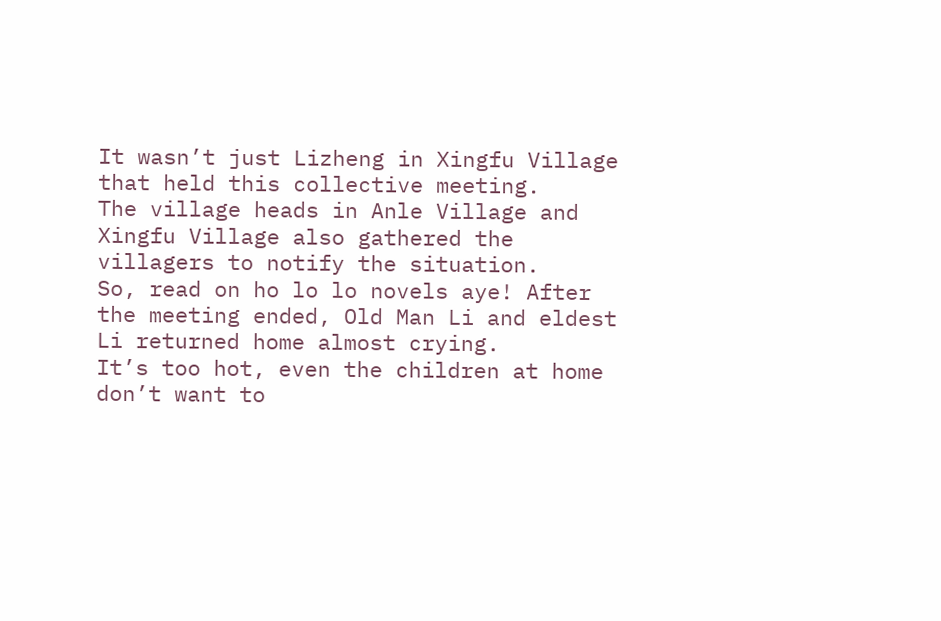It wasn’t just Lizheng in Xingfu Village that held this collective meeting.
The village heads in Anle Village and Xingfu Village also gathered the villagers to notify the situation.
So, read on ho lo lo novels aye! After the meeting ended, Old Man Li and eldest Li returned home almost crying.
It’s too hot, even the children at home don’t want to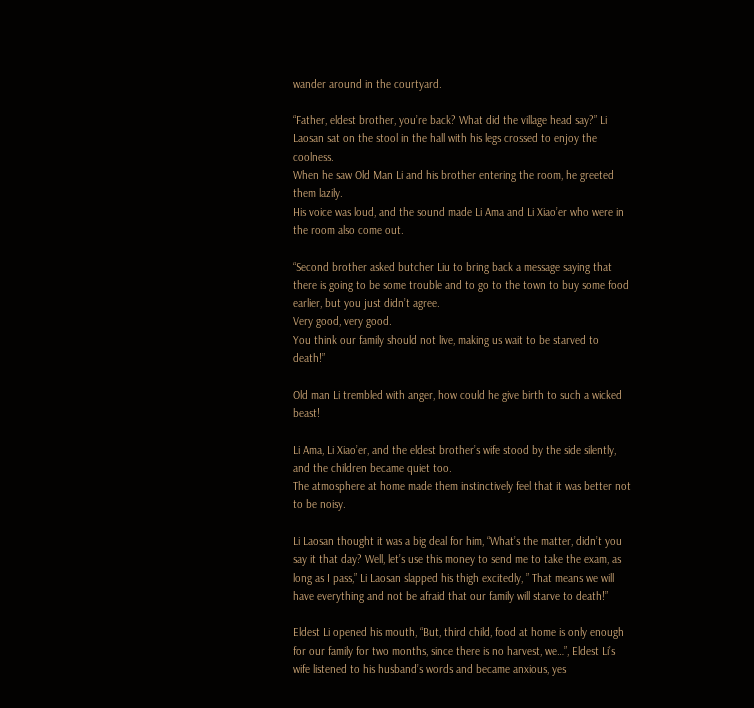wander around in the courtyard.

“Father, eldest brother, you’re back? What did the village head say?” Li Laosan sat on the stool in the hall with his legs crossed to enjoy the coolness.
When he saw Old Man Li and his brother entering the room, he greeted them lazily.
His voice was loud, and the sound made Li Ama and Li Xiao’er who were in the room also come out.

“Second brother asked butcher Liu to bring back a message saying that there is going to be some trouble and to go to the town to buy some food earlier, but you just didn’t agree.
Very good, very good.
You think our family should not live, making us wait to be starved to death!”

Old man Li trembled with anger, how could he give birth to such a wicked beast!

Li Ama, Li Xiao’er, and the eldest brother’s wife stood by the side silently, and the children became quiet too.
The atmosphere at home made them instinctively feel that it was better not to be noisy.

Li Laosan thought it was a big deal for him, “What’s the matter, didn’t you say it that day? Well, let’s use this money to send me to take the exam, as long as I pass,” Li Laosan slapped his thigh excitedly, ” That means we will have everything and not be afraid that our family will starve to death!”

Eldest Li opened his mouth, “But, third child, food at home is only enough for our family for two months, since there is no harvest, we…”, Eldest Li’s wife listened to his husband’s words and became anxious, yes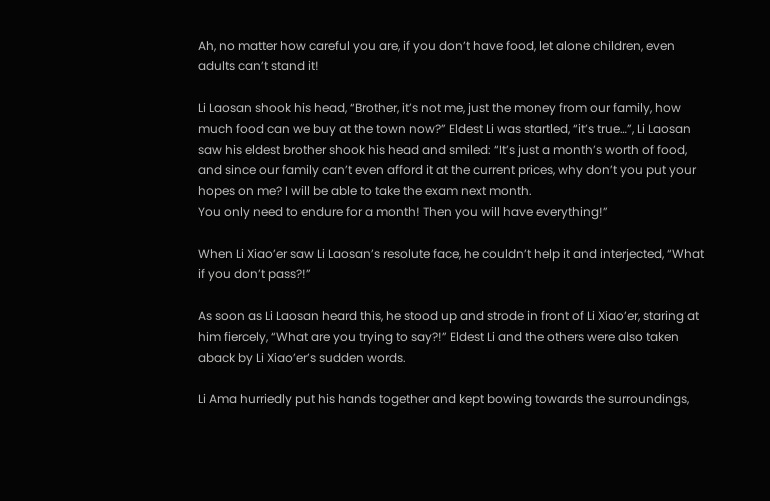Ah, no matter how careful you are, if you don’t have food, let alone children, even adults can’t stand it!

Li Laosan shook his head, “Brother, it’s not me, just the money from our family, how much food can we buy at the town now?” Eldest Li was startled, “it’s true…”, Li Laosan saw his eldest brother shook his head and smiled: “It’s just a month’s worth of food, and since our family can’t even afford it at the current prices, why don’t you put your hopes on me? I will be able to take the exam next month.
You only need to endure for a month! Then you will have everything!”

When Li Xiao’er saw Li Laosan’s resolute face, he couldn’t help it and interjected, “What if you don’t pass?!”

As soon as Li Laosan heard this, he stood up and strode in front of Li Xiao’er, staring at him fiercely, “What are you trying to say?!” Eldest Li and the others were also taken aback by Li Xiao’er’s sudden words.

Li Ama hurriedly put his hands together and kept bowing towards the surroundings,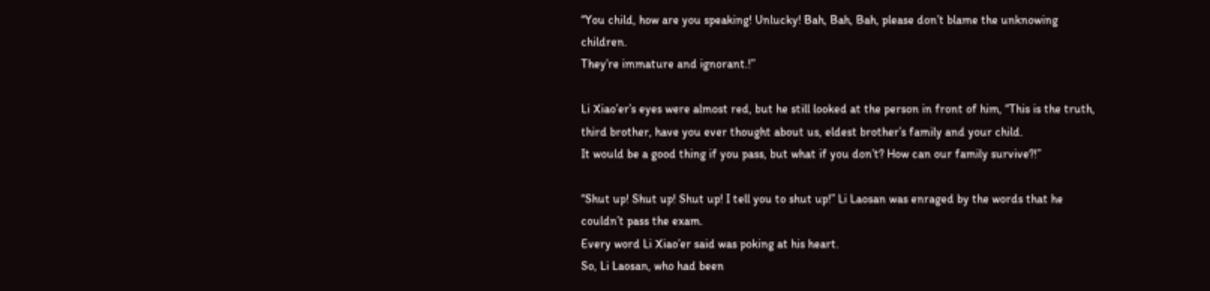“You child, how are you speaking! Unlucky! Bah, Bah, Bah, please don’t blame the unknowing children.
They’re immature and ignorant.!”

Li Xiao’er’s eyes were almost red, but he still looked at the person in front of him, “This is the truth, third brother, have you ever thought about us, eldest brother’s family and your child.
It would be a good thing if you pass, but what if you don’t? How can our family survive?!”

“Shut up! Shut up! Shut up! I tell you to shut up!” Li Laosan was enraged by the words that he couldn’t pass the exam.
Every word Li Xiao’er said was poking at his heart.
So, Li Laosan, who had been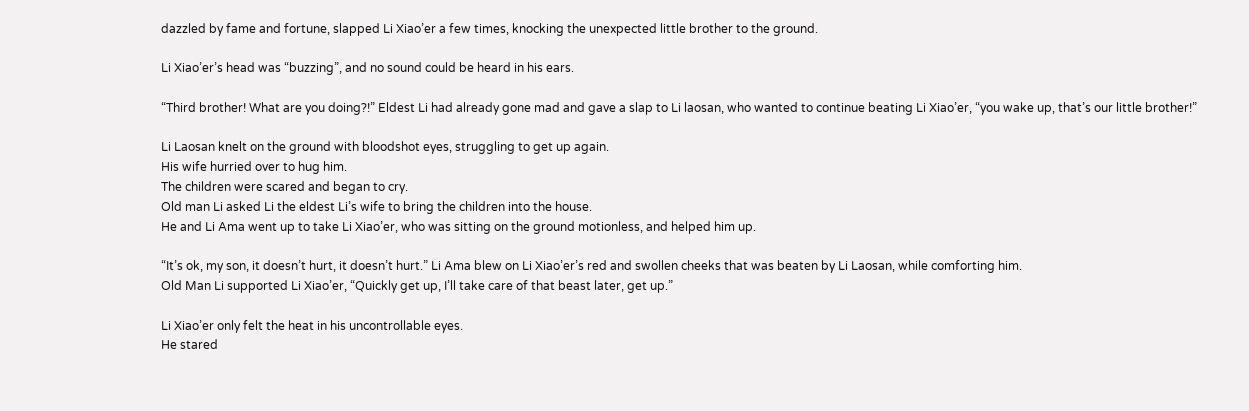dazzled by fame and fortune, slapped Li Xiao’er a few times, knocking the unexpected little brother to the ground.

Li Xiao’er’s head was “buzzing”, and no sound could be heard in his ears.

“Third brother! What are you doing?!” Eldest Li had already gone mad and gave a slap to Li laosan, who wanted to continue beating Li Xiao’er, “you wake up, that’s our little brother!”

Li Laosan knelt on the ground with bloodshot eyes, struggling to get up again.
His wife hurried over to hug him.
The children were scared and began to cry.
Old man Li asked Li the eldest Li’s wife to bring the children into the house.
He and Li Ama went up to take Li Xiao’er, who was sitting on the ground motionless, and helped him up.

“It’s ok, my son, it doesn’t hurt, it doesn’t hurt.” Li Ama blew on Li Xiao’er’s red and swollen cheeks that was beaten by Li Laosan, while comforting him.
Old Man Li supported Li Xiao’er, “Quickly get up, I’ll take care of that beast later, get up.”

Li Xiao’er only felt the heat in his uncontrollable eyes.
He stared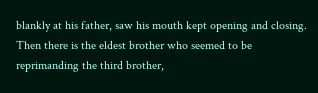blankly at his father, saw his mouth kept opening and closing.
Then there is the eldest brother who seemed to be reprimanding the third brother,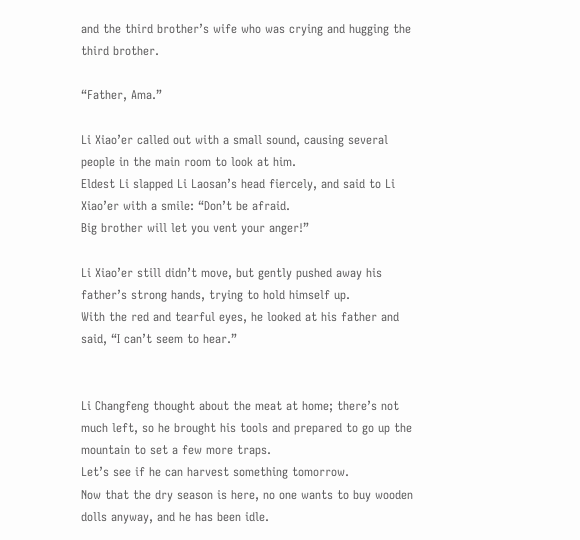and the third brother’s wife who was crying and hugging the third brother.

“Father, Ama.”

Li Xiao’er called out with a small sound, causing several people in the main room to look at him.
Eldest Li slapped Li Laosan’s head fiercely, and said to Li Xiao’er with a smile: “Don’t be afraid.
Big brother will let you vent your anger!”

Li Xiao’er still didn’t move, but gently pushed away his father’s strong hands, trying to hold himself up.
With the red and tearful eyes, he looked at his father and said, “I can’t seem to hear.”


Li Changfeng thought about the meat at home; there’s not much left, so he brought his tools and prepared to go up the mountain to set a few more traps.
Let’s see if he can harvest something tomorrow.
Now that the dry season is here, no one wants to buy wooden dolls anyway, and he has been idle.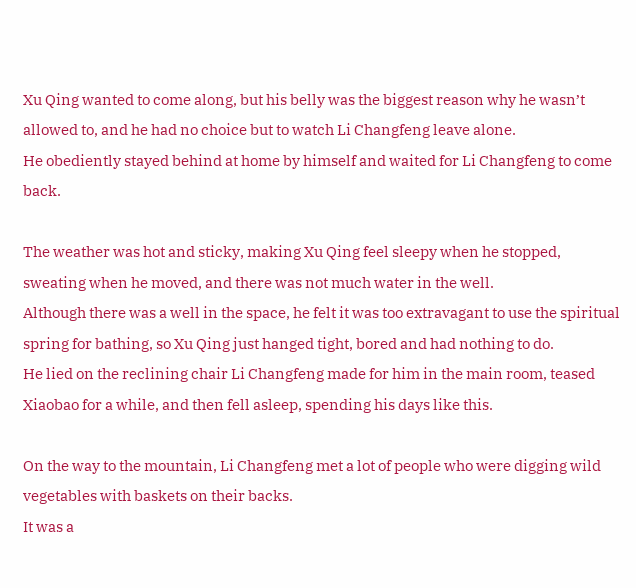Xu Qing wanted to come along, but his belly was the biggest reason why he wasn’t allowed to, and he had no choice but to watch Li Changfeng leave alone.
He obediently stayed behind at home by himself and waited for Li Changfeng to come back.

The weather was hot and sticky, making Xu Qing feel sleepy when he stopped, sweating when he moved, and there was not much water in the well.
Although there was a well in the space, he felt it was too extravagant to use the spiritual spring for bathing, so Xu Qing just hanged tight, bored and had nothing to do.
He lied on the reclining chair Li Changfeng made for him in the main room, teased Xiaobao for a while, and then fell asleep, spending his days like this.

On the way to the mountain, Li Changfeng met a lot of people who were digging wild vegetables with baskets on their backs.
It was a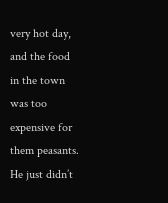very hot day, and the food in the town was too expensive for them peasants.
He just didn’t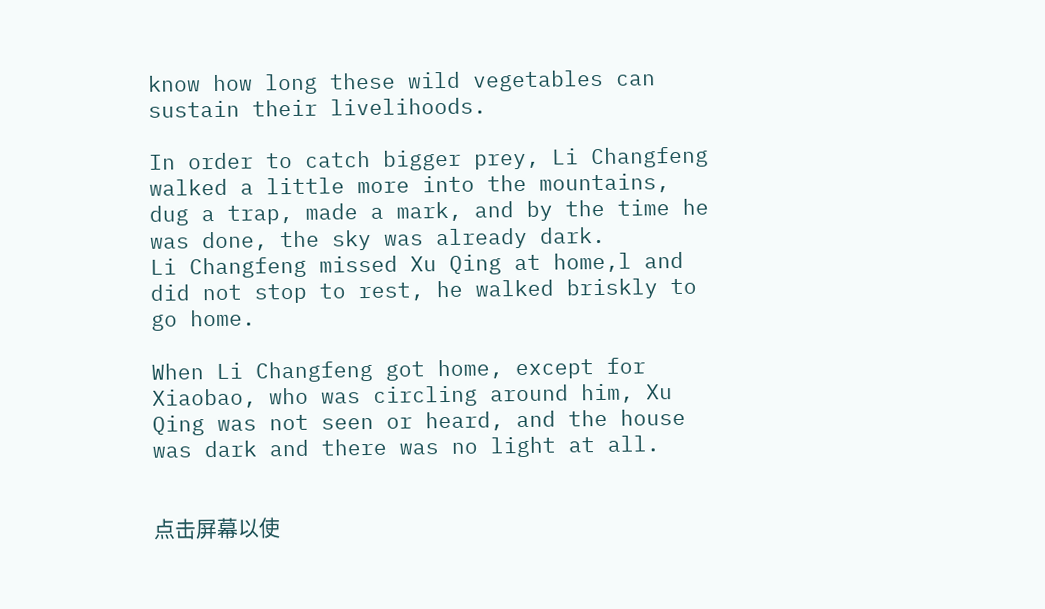know how long these wild vegetables can sustain their livelihoods.

In order to catch bigger prey, Li Changfeng walked a little more into the mountains, dug a trap, made a mark, and by the time he was done, the sky was already dark.
Li Changfeng missed Xu Qing at home,l and did not stop to rest, he walked briskly to go home.

When Li Changfeng got home, except for Xiaobao, who was circling around him, Xu Qing was not seen or heard, and the house was dark and there was no light at all.


点击屏幕以使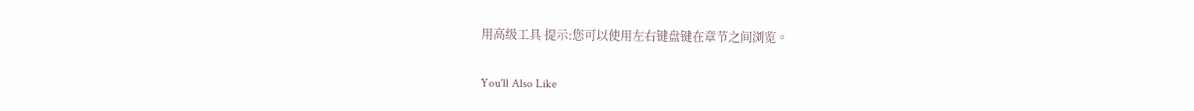用高级工具 提示:您可以使用左右键盘键在章节之间浏览。

You'll Also Like